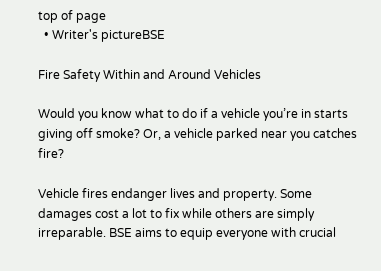top of page
  • Writer's pictureBSE

Fire Safety Within and Around Vehicles

Would you know what to do if a vehicle you’re in starts giving off smoke? Or, a vehicle parked near you catches fire?

Vehicle fires endanger lives and property. Some damages cost a lot to fix while others are simply irreparable. BSE aims to equip everyone with crucial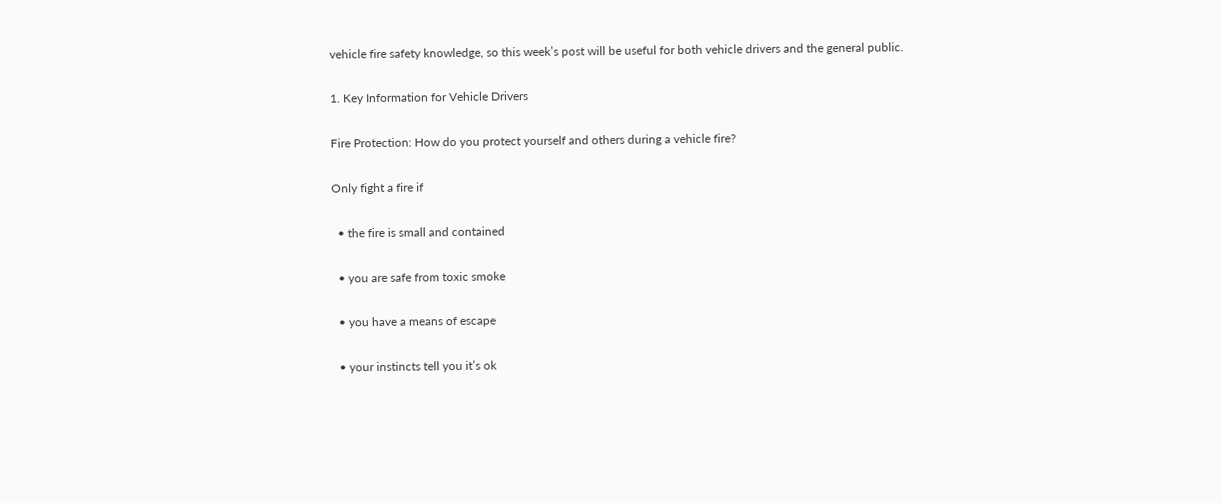vehicle fire safety knowledge, so this week’s post will be useful for both vehicle drivers and the general public.

1. Key Information for Vehicle Drivers

Fire Protection: How do you protect yourself and others during a vehicle fire?

Only fight a fire if

  • the fire is small and contained

  • you are safe from toxic smoke

  • you have a means of escape

  • your instincts tell you it’s ok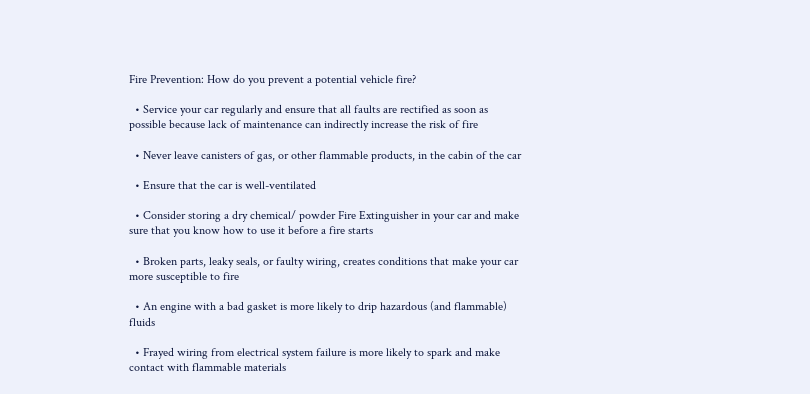Fire Prevention: How do you prevent a potential vehicle fire?

  • Service your car regularly and ensure that all faults are rectified as soon as possible because lack of maintenance can indirectly increase the risk of fire

  • Never leave canisters of gas, or other flammable products, in the cabin of the car

  • Ensure that the car is well-ventilated

  • Consider storing a dry chemical/ powder Fire Extinguisher in your car and make sure that you know how to use it before a fire starts

  • Broken parts, leaky seals, or faulty wiring, creates conditions that make your car more susceptible to fire

  • An engine with a bad gasket is more likely to drip hazardous (and flammable) fluids

  • Frayed wiring from electrical system failure is more likely to spark and make contact with flammable materials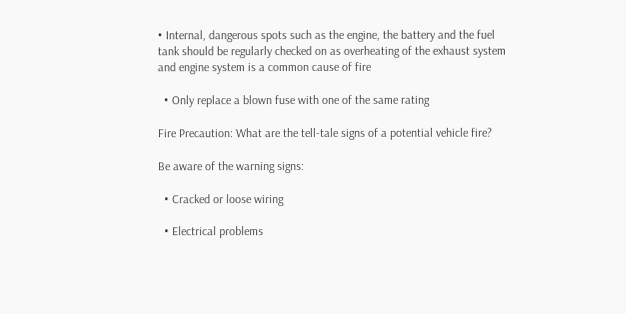• Internal, dangerous spots such as the engine, the battery and the fuel tank should be regularly checked on as overheating of the exhaust system and engine system is a common cause of fire

  • Only replace a blown fuse with one of the same rating

Fire Precaution: What are the tell-tale signs of a potential vehicle fire?

Be aware of the warning signs:

  • Cracked or loose wiring

  • Electrical problems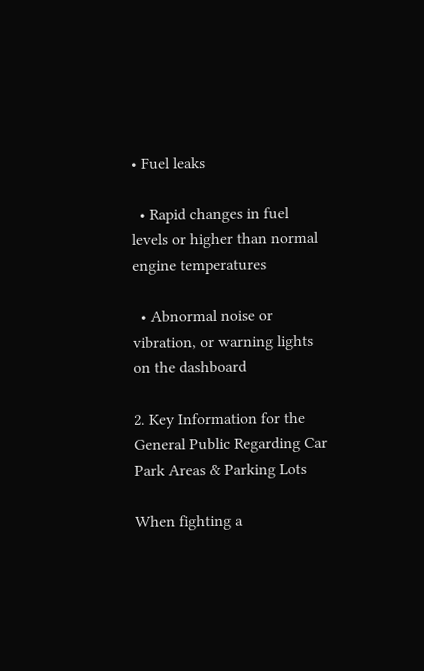• Fuel leaks

  • Rapid changes in fuel levels or higher than normal engine temperatures

  • Abnormal noise or vibration, or warning lights on the dashboard

2. Key Information for the General Public Regarding Car Park Areas & Parking Lots

When fighting a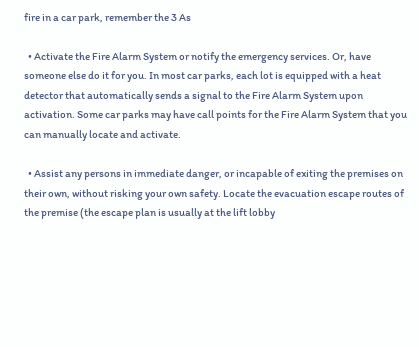fire in a car park, remember the 3 As

  • Activate the Fire Alarm System or notify the emergency services. Or, have someone else do it for you. In most car parks, each lot is equipped with a heat detector that automatically sends a signal to the Fire Alarm System upon activation. Some car parks may have call points for the Fire Alarm System that you can manually locate and activate.

  • Assist any persons in immediate danger, or incapable of exiting the premises on their own, without risking your own safety. Locate the evacuation escape routes of the premise (the escape plan is usually at the lift lobby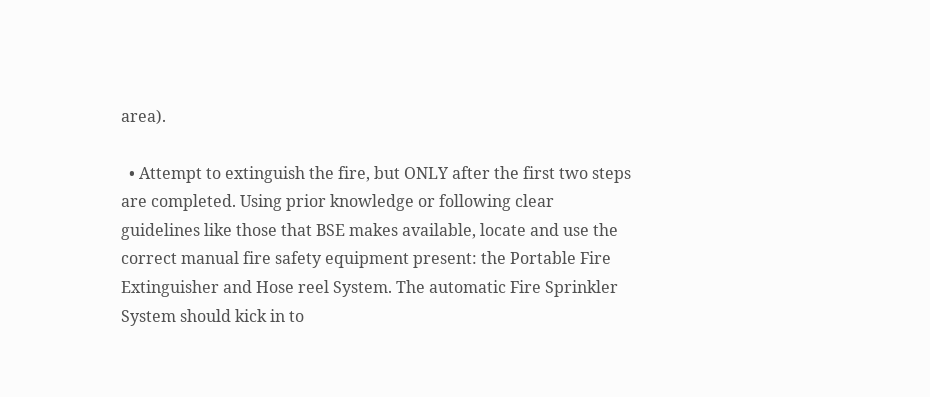area).

  • Attempt to extinguish the fire, but ONLY after the first two steps are completed. Using prior knowledge or following clear guidelines like those that BSE makes available, locate and use the correct manual fire safety equipment present: the Portable Fire Extinguisher and Hose reel System. The automatic Fire Sprinkler System should kick in to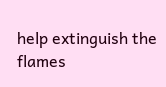help extinguish the flames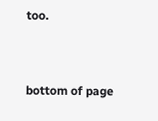too.



bottom of page